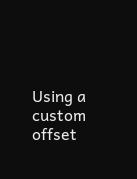Using a custom offset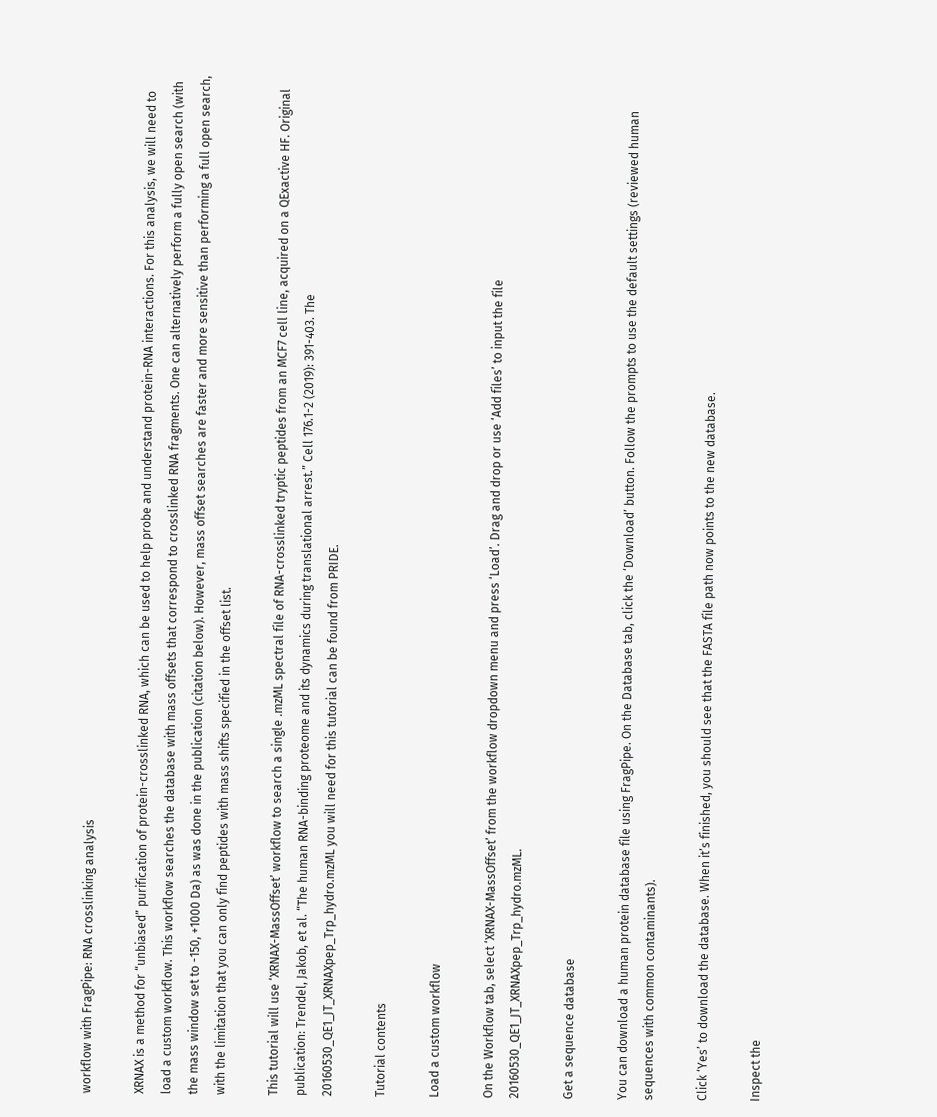workflow with FragPipe: RNA crosslinking analysis

XRNAX is a method for “unbiased” purification of protein-crosslinked RNA, which can be used to help probe and understand protein-RNA interactions. For this analysis, we will need to load a custom workflow. This workflow searches the database with mass offsets that correspond to crosslinked RNA fragments. One can alternatively perform a fully open search (with the mass window set to -150, +1000 Da) as was done in the publication (citation below). However, mass offset searches are faster and more sensitive than performing a full open search, with the limitation that you can only find peptides with mass shifts specified in the offset list.

This tutorial will use ‘XRNAX-MassOffset’ workflow to search a single .mzML spectral file of RNA-crosslinked tryptic peptides from an MCF7 cell line, acquired on a QExactive HF. Original publication: Trendel, Jakob, et al. “The human RNA-binding proteome and its dynamics during translational arrest.” Cell 176.1-2 (2019): 391-403. The 20160530_QE1_JT_XRNAXpep_Trp_hydro.mzML you will need for this tutorial can be found from PRIDE.

Tutorial contents

Load a custom workflow

On the Workflow tab, select ‘XRNAX-MassOffset’ from the workflow dropdown menu and press ‘Load’. Drag and drop or use ‘Add files’ to input the file 20160530_QE1_JT_XRNAXpep_Trp_hydro.mzML.

Get a sequence database

You can download a human protein database file using FragPipe. On the Database tab, click the ‘Download’ button. Follow the prompts to use the default settings (reviewed human sequences with common contaminants).

Click ‘Yes’ to download the database. When it’s finished, you should see that the FASTA file path now points to the new database.

Inspect the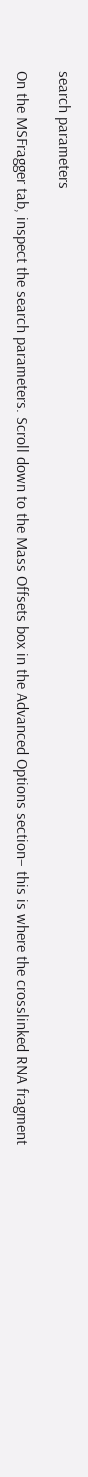search parameters

On the MSFragger tab, inspect the search parameters. Scroll down to the Mass Offsets box in the Advanced Options section– this is where the crosslinked RNA fragment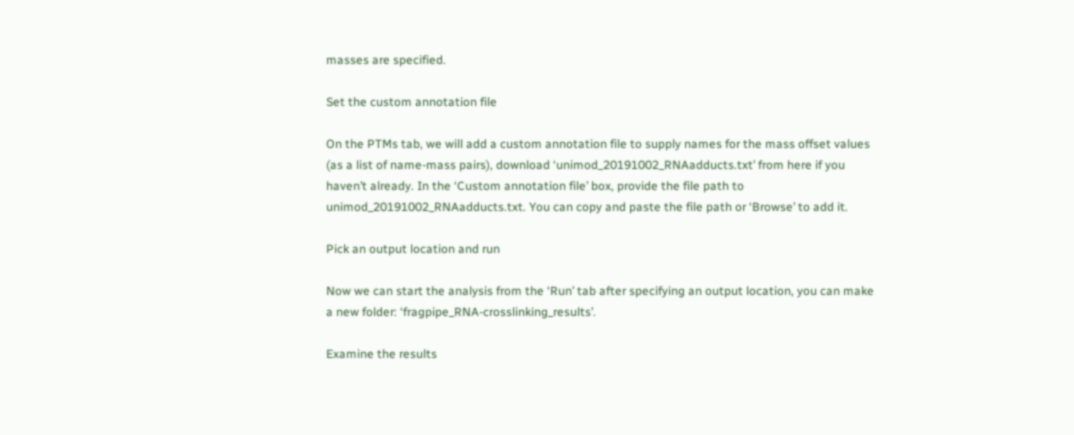masses are specified.

Set the custom annotation file

On the PTMs tab, we will add a custom annotation file to supply names for the mass offset values (as a list of name-mass pairs), download ‘unimod_20191002_RNAadducts.txt’ from here if you haven’t already. In the ‘Custom annotation file’ box, provide the file path to unimod_20191002_RNAadducts.txt. You can copy and paste the file path or ‘Browse’ to add it.

Pick an output location and run

Now we can start the analysis from the ‘Run’ tab after specifying an output location, you can make a new folder: ‘fragpipe_RNA-crosslinking_results’.

Examine the results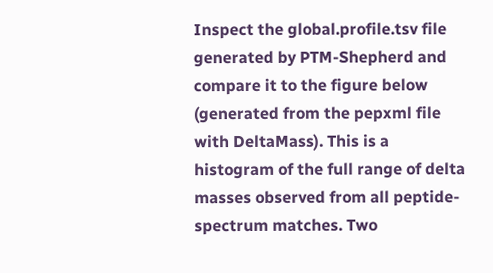Inspect the global.profile.tsv file generated by PTM-Shepherd and compare it to the figure below (generated from the pepxml file with DeltaMass). This is a histogram of the full range of delta masses observed from all peptide-spectrum matches. Two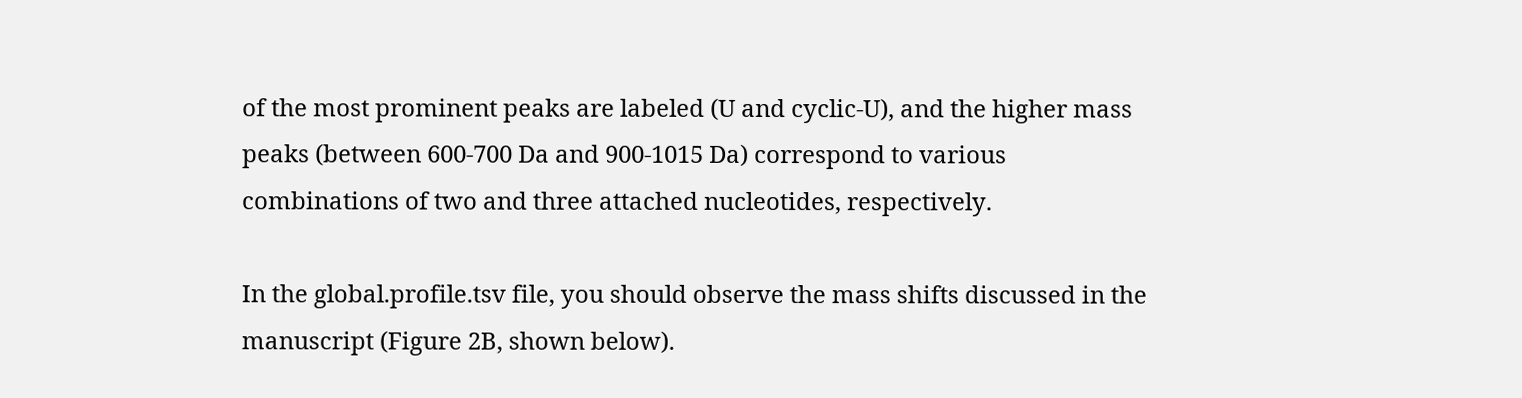of the most prominent peaks are labeled (U and cyclic-U), and the higher mass peaks (between 600-700 Da and 900-1015 Da) correspond to various combinations of two and three attached nucleotides, respectively.

In the global.profile.tsv file, you should observe the mass shifts discussed in the manuscript (Figure 2B, shown below).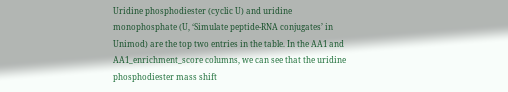Uridine phosphodiester (cyclic U) and uridine monophosphate (U, ‘Simulate peptide-RNA conjugates’ in Unimod) are the top two entries in the table. In the AA1 and AA1_enrichment_score columns, we can see that the uridine phosphodiester mass shift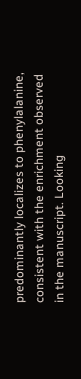predominantly localizes to phenylalanine, consistent with the enrichment observed in the manuscript. Looking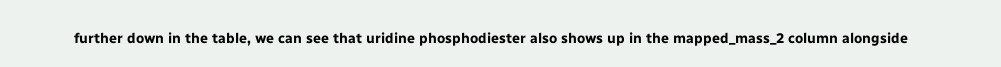further down in the table, we can see that uridine phosphodiester also shows up in the mapped_mass_2 column alongside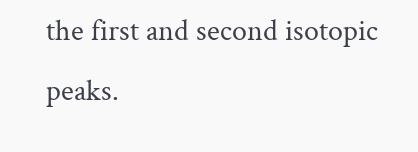the first and second isotopic peaks.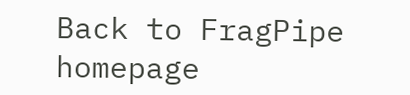Back to FragPipe homepage